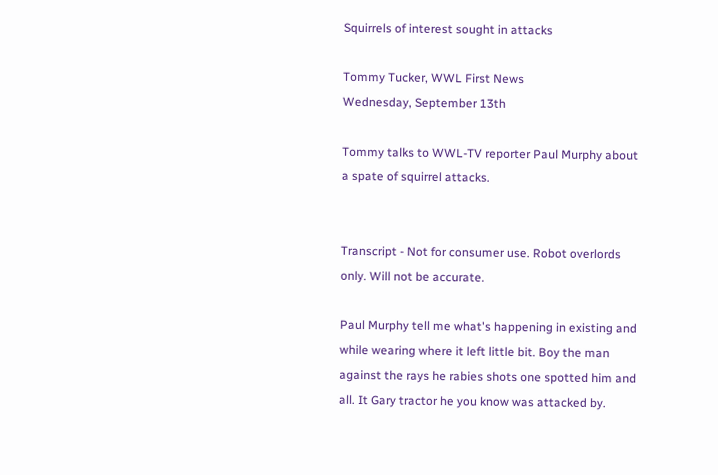Squirrels of interest sought in attacks

Tommy Tucker, WWL First News
Wednesday, September 13th

Tommy talks to WWL-TV reporter Paul Murphy about a spate of squirrel attacks.


Transcript - Not for consumer use. Robot overlords only. Will not be accurate.

Paul Murphy tell me what's happening in existing and while wearing where it left little bit. Boy the man against the rays he rabies shots one spotted him and all. It Gary tractor he you know was attacked by.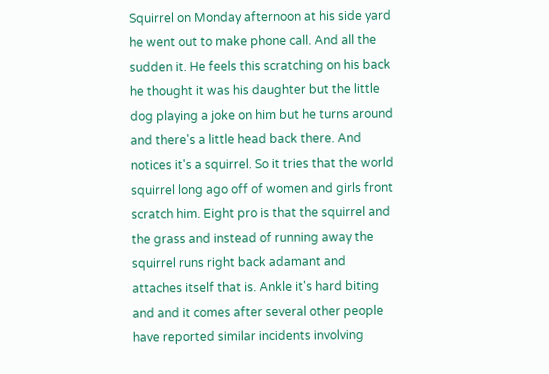Squirrel on Monday afternoon at his side yard he went out to make phone call. And all the sudden it. He feels this scratching on his back he thought it was his daughter but the little dog playing a joke on him but he turns around and there's a little head back there. And notices it's a squirrel. So it tries that the world squirrel long ago off of women and girls front scratch him. Eight pro is that the squirrel and the grass and instead of running away the squirrel runs right back adamant and attaches itself that is. Ankle it's hard biting and and it comes after several other people have reported similar incidents involving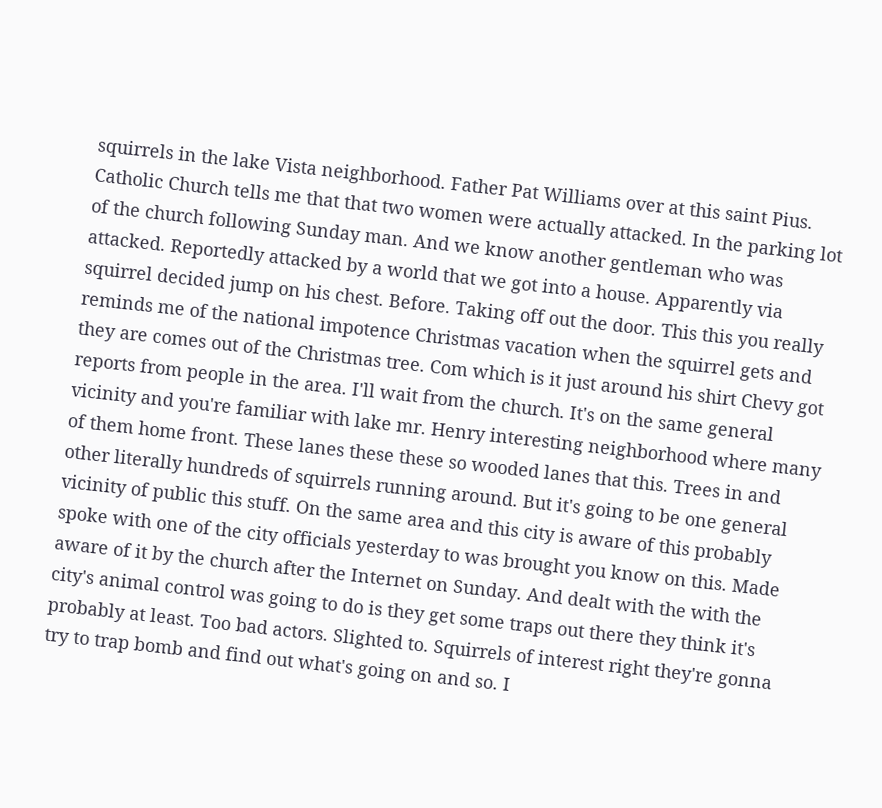squirrels in the lake Vista neighborhood. Father Pat Williams over at this saint Pius. Catholic Church tells me that that two women were actually attacked. In the parking lot of the church following Sunday man. And we know another gentleman who was attacked. Reportedly attacked by a world that we got into a house. Apparently via squirrel decided jump on his chest. Before. Taking off out the door. This this you really reminds me of the national impotence Christmas vacation when the squirrel gets and they are comes out of the Christmas tree. Com which is it just around his shirt Chevy got reports from people in the area. I'll wait from the church. It's on the same general vicinity and you're familiar with lake mr. Henry interesting neighborhood where many of them home front. These lanes these these so wooded lanes that this. Trees in and other literally hundreds of squirrels running around. But it's going to be one general vicinity of public this stuff. On the same area and this city is aware of this probably spoke with one of the city officials yesterday to was brought you know on this. Made aware of it by the church after the Internet on Sunday. And dealt with the with the city's animal control was going to do is they get some traps out there they think it's probably at least. Too bad actors. Slighted to. Squirrels of interest right they're gonna try to trap bomb and find out what's going on and so. I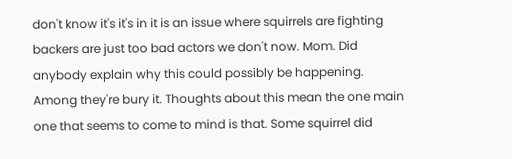don't know it's it's in it is an issue where squirrels are fighting backers are just too bad actors we don't now. Mom. Did anybody explain why this could possibly be happening. Among they're bury it. Thoughts about this mean the one main one that seems to come to mind is that. Some squirrel did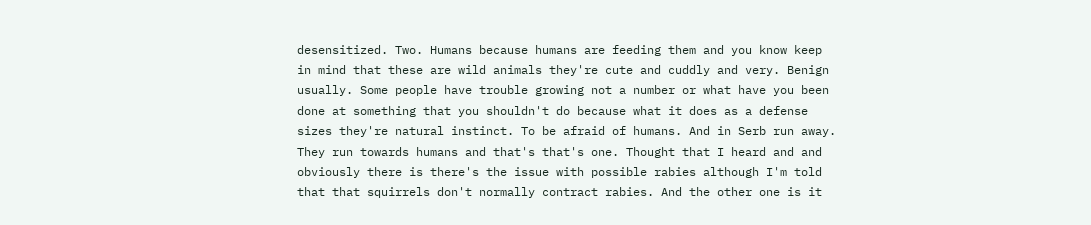desensitized. Two. Humans because humans are feeding them and you know keep in mind that these are wild animals they're cute and cuddly and very. Benign usually. Some people have trouble growing not a number or what have you been done at something that you shouldn't do because what it does as a defense sizes they're natural instinct. To be afraid of humans. And in Serb run away. They run towards humans and that's that's one. Thought that I heard and and obviously there is there's the issue with possible rabies although I'm told that that squirrels don't normally contract rabies. And the other one is it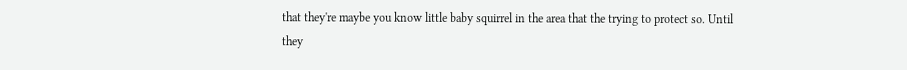that they're maybe you know little baby squirrel in the area that the trying to protect so. Until they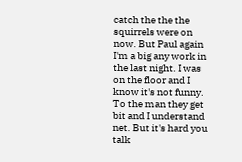catch the the the squirrels were on now. But Paul again I'm a big any work in the last night. I was on the floor and I know it's not funny. To the man they get bit and I understand net. But it's hard you talk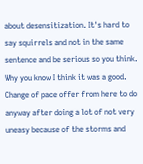about desensitization. It's hard to say squirrels and not in the same sentence and be serious so you think. Why you know I think it was a good. Change of pace offer from here to do anyway after doing a lot of not very uneasy because of the storms and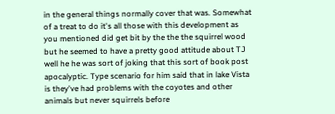in the general things normally cover that was. Somewhat of a treat to do it's all those with this development as you mentioned did get bit by the the the squirrel wood but he seemed to have a pretty good attitude about TJ well he he was sort of joking that this sort of book post apocalyptic. Type scenario for him said that in lake Vista is they've had problems with the coyotes and other animals but never squirrels before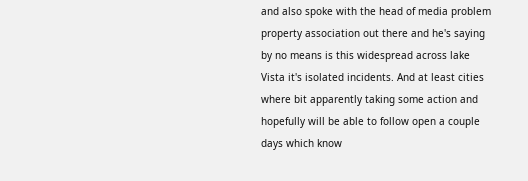and also spoke with the head of media problem property association out there and he's saying by no means is this widespread across lake Vista it's isolated incidents. And at least cities where bit apparently taking some action and hopefully will be able to follow open a couple days which know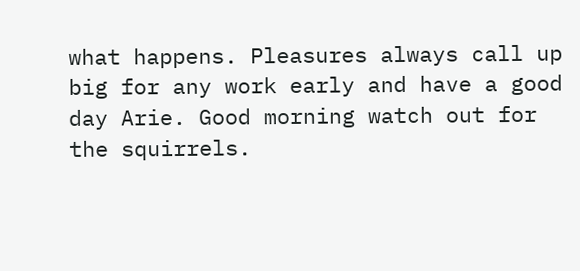what happens. Pleasures always call up big for any work early and have a good day Arie. Good morning watch out for the squirrels.